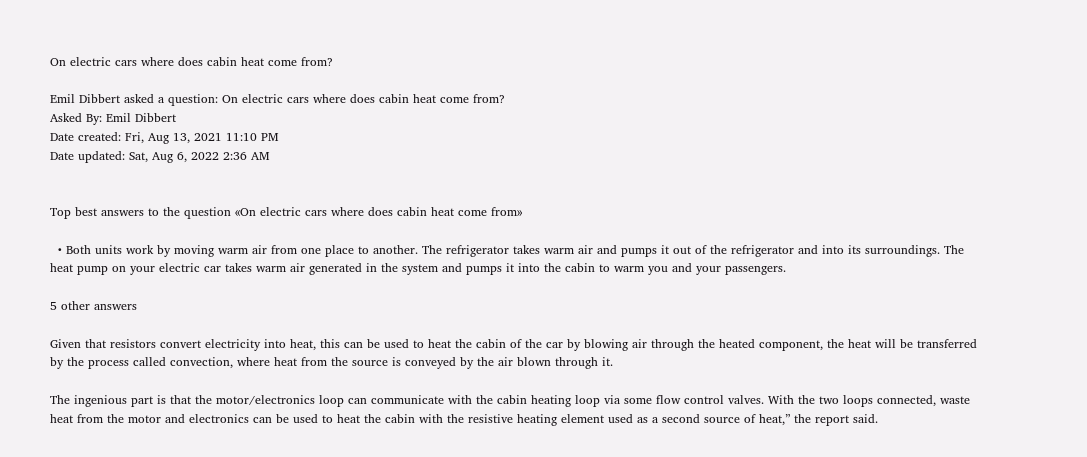On electric cars where does cabin heat come from?

Emil Dibbert asked a question: On electric cars where does cabin heat come from?
Asked By: Emil Dibbert
Date created: Fri, Aug 13, 2021 11:10 PM
Date updated: Sat, Aug 6, 2022 2:36 AM


Top best answers to the question «On electric cars where does cabin heat come from»

  • Both units work by moving warm air from one place to another. The refrigerator takes warm air and pumps it out of the refrigerator and into its surroundings. The heat pump on your electric car takes warm air generated in the system and pumps it into the cabin to warm you and your passengers.

5 other answers

Given that resistors convert electricity into heat, this can be used to heat the cabin of the car by blowing air through the heated component, the heat will be transferred by the process called convection, where heat from the source is conveyed by the air blown through it.

The ingenious part is that the motor/electronics loop can communicate with the cabin heating loop via some flow control valves. With the two loops connected, waste heat from the motor and electronics can be used to heat the cabin with the resistive heating element used as a second source of heat,” the report said.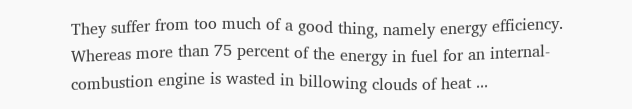They suffer from too much of a good thing, namely energy efficiency. Whereas more than 75 percent of the energy in fuel for an internal-combustion engine is wasted in billowing clouds of heat ...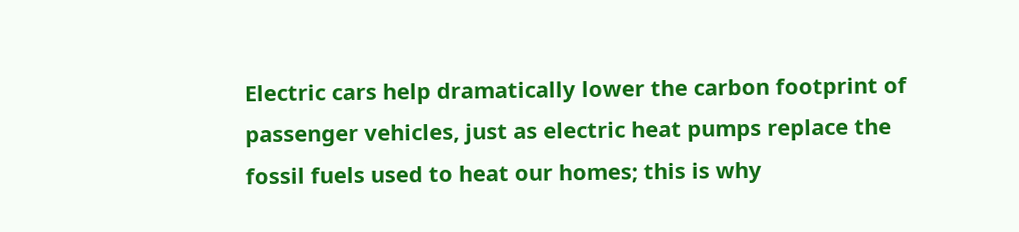Electric cars help dramatically lower the carbon footprint of passenger vehicles, just as electric heat pumps replace the fossil fuels used to heat our homes; this is why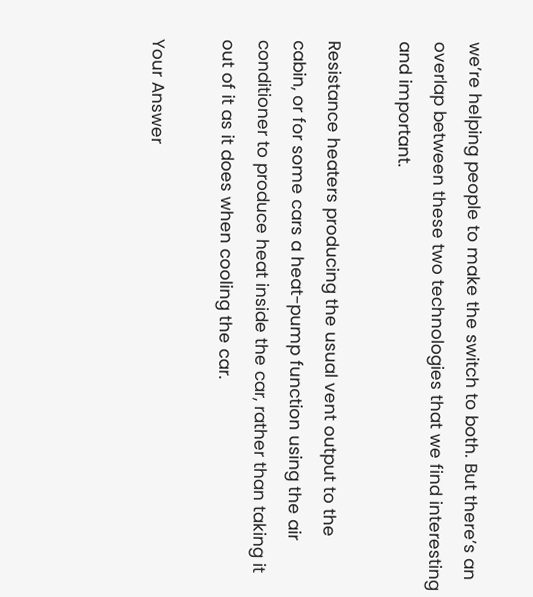we’re helping people to make the switch to both. But there’s an overlap between these two technologies that we find interesting and important.

Resistance heaters producing the usual vent output to the cabin, or for some cars a heat-pump function using the air conditioner to produce heat inside the car, rather than taking it out of it as it does when cooling the car.

Your Answer